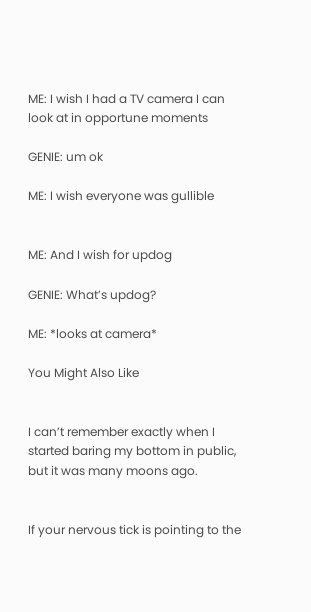ME: I wish I had a TV camera I can look at in opportune moments

GENIE: um ok

ME: I wish everyone was gullible


ME: And I wish for updog

GENIE: What’s updog?

ME: *looks at camera*

You Might Also Like


I can’t remember exactly when I started baring my bottom in public, but it was many moons ago.


If your nervous tick is pointing to the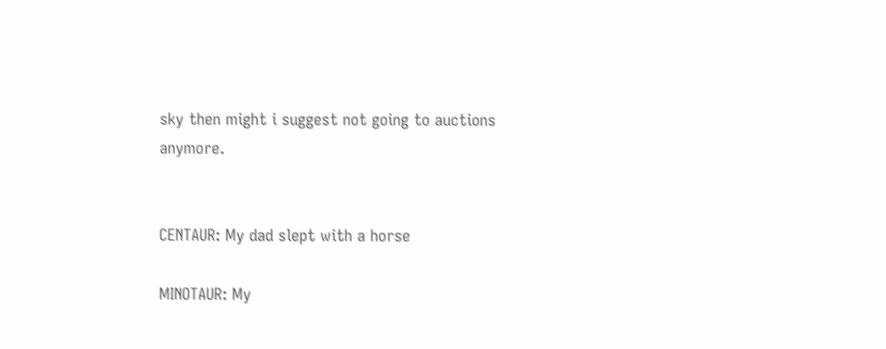sky then might i suggest not going to auctions anymore.


CENTAUR: My dad slept with a horse

MINOTAUR: My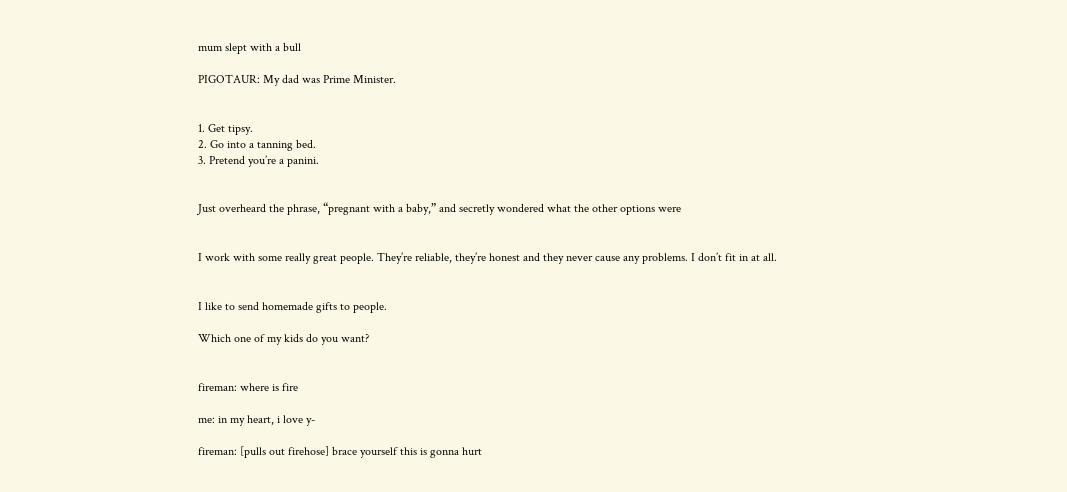mum slept with a bull

PIGOTAUR: My dad was Prime Minister.


1. Get tipsy.
2. Go into a tanning bed.
3. Pretend you’re a panini.


Just overheard the phrase, “pregnant with a baby,” and secretly wondered what the other options were


I work with some really great people. They’re reliable, they’re honest and they never cause any problems. I don’t fit in at all.


I like to send homemade gifts to people.

Which one of my kids do you want?


fireman: where is fire

me: in my heart, i love y-

fireman: [pulls out firehose] brace yourself this is gonna hurt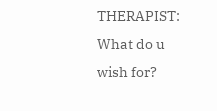THERAPIST: What do u wish for?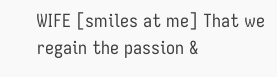WIFE [smiles at me] That we regain the passion &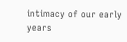intimacy of our early years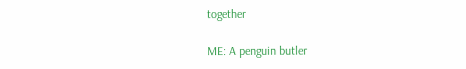together

ME: A penguin butler